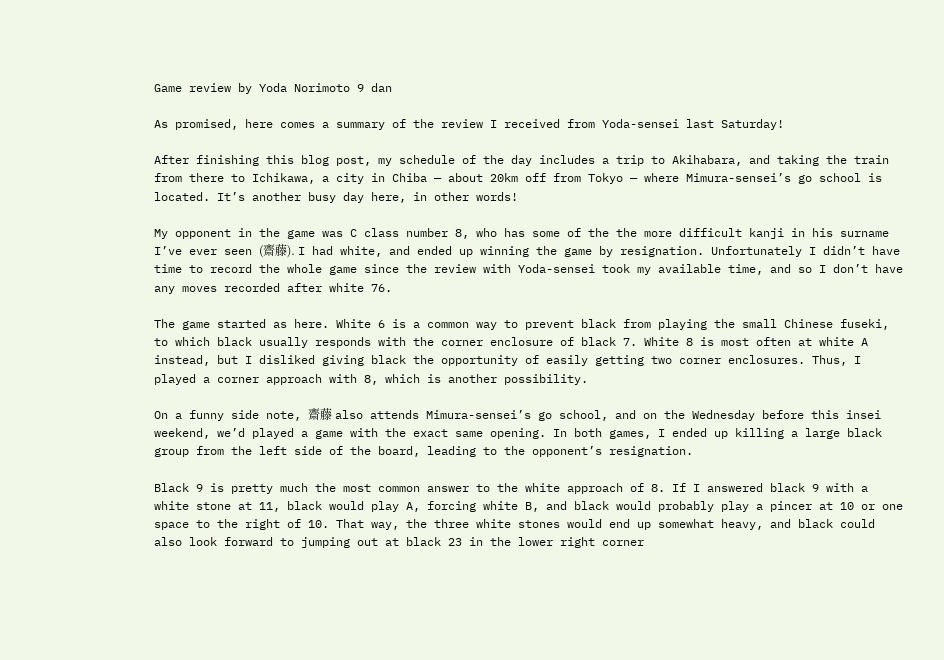Game review by Yoda Norimoto 9 dan

As promised, here comes a summary of the review I received from Yoda-sensei last Saturday!

After finishing this blog post, my schedule of the day includes a trip to Akihabara, and taking the train from there to Ichikawa, a city in Chiba — about 20km off from Tokyo — where Mimura-sensei’s go school is located. It’s another busy day here, in other words!

My opponent in the game was C class number 8, who has some of the the more difficult kanji in his surname I’ve ever seen (齋藤). I had white, and ended up winning the game by resignation. Unfortunately I didn’t have time to record the whole game since the review with Yoda-sensei took my available time, and so I don’t have any moves recorded after white 76.

The game started as here. White 6 is a common way to prevent black from playing the small Chinese fuseki, to which black usually responds with the corner enclosure of black 7. White 8 is most often at white A instead, but I disliked giving black the opportunity of easily getting two corner enclosures. Thus, I played a corner approach with 8, which is another possibility.

On a funny side note, 齋藤 also attends Mimura-sensei’s go school, and on the Wednesday before this insei weekend, we’d played a game with the exact same opening. In both games, I ended up killing a large black group from the left side of the board, leading to the opponent’s resignation.

Black 9 is pretty much the most common answer to the white approach of 8. If I answered black 9 with a white stone at 11, black would play A, forcing white B, and black would probably play a pincer at 10 or one space to the right of 10. That way, the three white stones would end up somewhat heavy, and black could also look forward to jumping out at black 23 in the lower right corner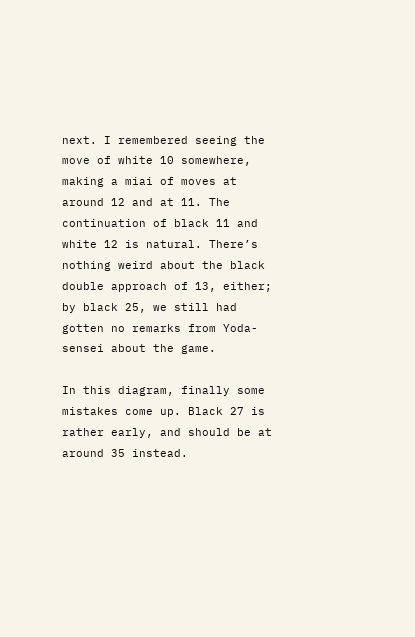next. I remembered seeing the move of white 10 somewhere, making a miai of moves at around 12 and at 11. The continuation of black 11 and white 12 is natural. There’s nothing weird about the black double approach of 13, either; by black 25, we still had gotten no remarks from Yoda-sensei about the game.

In this diagram, finally some mistakes come up. Black 27 is rather early, and should be at around 35 instead.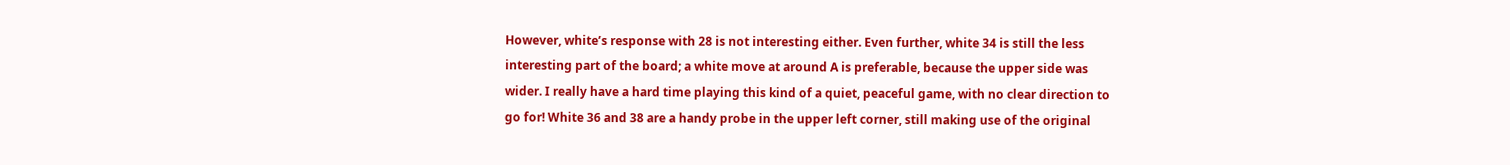However, white’s response with 28 is not interesting either. Even further, white 34 is still the less interesting part of the board; a white move at around A is preferable, because the upper side was wider. I really have a hard time playing this kind of a quiet, peaceful game, with no clear direction to go for! White 36 and 38 are a handy probe in the upper left corner, still making use of the original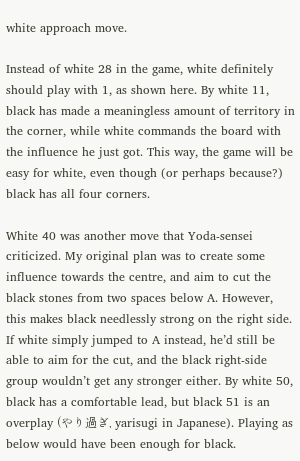white approach move.

Instead of white 28 in the game, white definitely should play with 1, as shown here. By white 11, black has made a meaningless amount of territory in the corner, while white commands the board with the influence he just got. This way, the game will be easy for white, even though (or perhaps because?) black has all four corners.

White 40 was another move that Yoda-sensei criticized. My original plan was to create some influence towards the centre, and aim to cut the black stones from two spaces below A. However, this makes black needlessly strong on the right side. If white simply jumped to A instead, he’d still be able to aim for the cut, and the black right-side group wouldn’t get any stronger either. By white 50, black has a comfortable lead, but black 51 is an overplay (やり過ぎ, yarisugi in Japanese). Playing as below would have been enough for black.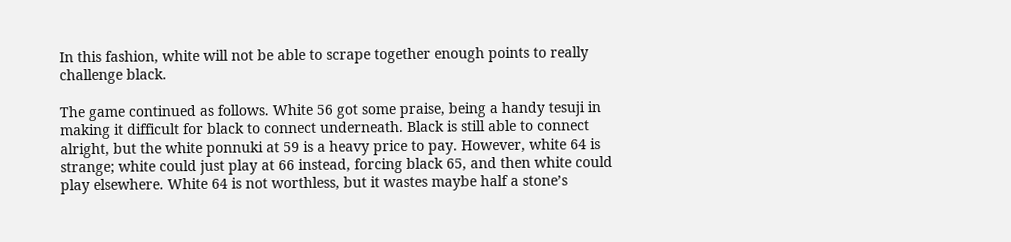In this fashion, white will not be able to scrape together enough points to really challenge black.

The game continued as follows. White 56 got some praise, being a handy tesuji in making it difficult for black to connect underneath. Black is still able to connect alright, but the white ponnuki at 59 is a heavy price to pay. However, white 64 is strange; white could just play at 66 instead, forcing black 65, and then white could play elsewhere. White 64 is not worthless, but it wastes maybe half a stone’s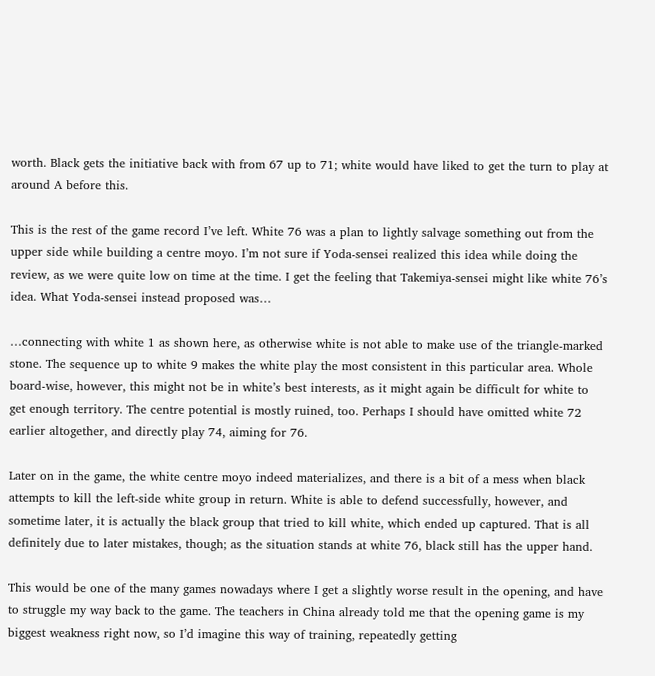worth. Black gets the initiative back with from 67 up to 71; white would have liked to get the turn to play at around A before this.

This is the rest of the game record I’ve left. White 76 was a plan to lightly salvage something out from the upper side while building a centre moyo. I’m not sure if Yoda-sensei realized this idea while doing the review, as we were quite low on time at the time. I get the feeling that Takemiya-sensei might like white 76’s idea. What Yoda-sensei instead proposed was…

…connecting with white 1 as shown here, as otherwise white is not able to make use of the triangle-marked stone. The sequence up to white 9 makes the white play the most consistent in this particular area. Whole board-wise, however, this might not be in white’s best interests, as it might again be difficult for white to get enough territory. The centre potential is mostly ruined, too. Perhaps I should have omitted white 72 earlier altogether, and directly play 74, aiming for 76.

Later on in the game, the white centre moyo indeed materializes, and there is a bit of a mess when black attempts to kill the left-side white group in return. White is able to defend successfully, however, and sometime later, it is actually the black group that tried to kill white, which ended up captured. That is all definitely due to later mistakes, though; as the situation stands at white 76, black still has the upper hand.

This would be one of the many games nowadays where I get a slightly worse result in the opening, and have to struggle my way back to the game. The teachers in China already told me that the opening game is my biggest weakness right now, so I’d imagine this way of training, repeatedly getting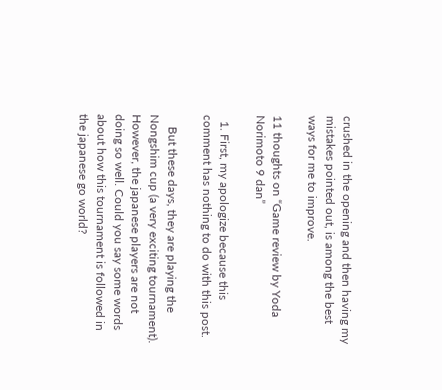crushed in the opening and then having my mistakes pointed out, is among the best ways for me to improve.

11 thoughts on “Game review by Yoda Norimoto 9 dan”

  1. First, my apologize because this comment has nothing to do with this post.

    But these days, they are playing the Nongshim cup (a very exciting tournament). However, the japanese players are not doing so well. Could you say some words about how this tournament is followed in the japanese go world?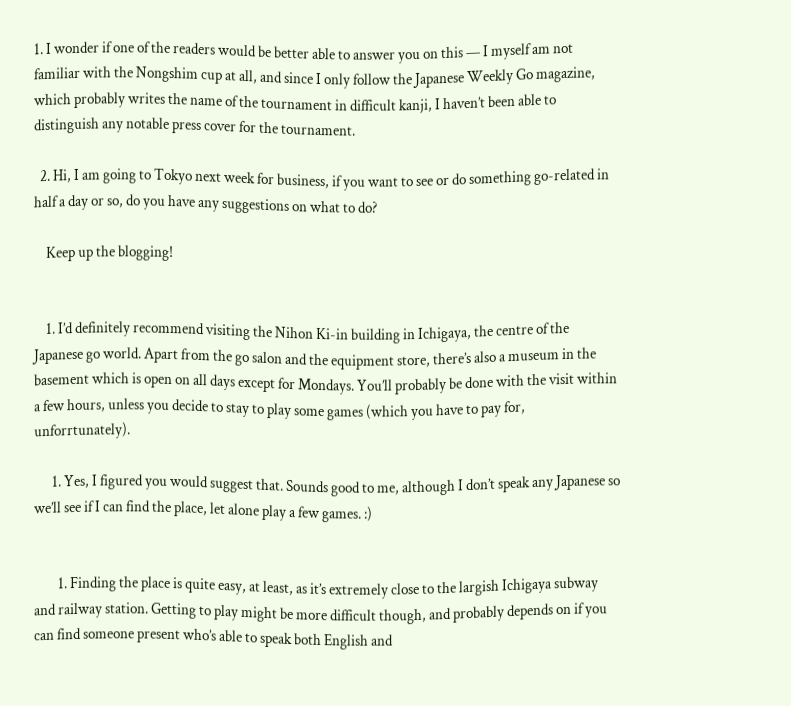1. I wonder if one of the readers would be better able to answer you on this — I myself am not familiar with the Nongshim cup at all, and since I only follow the Japanese Weekly Go magazine, which probably writes the name of the tournament in difficult kanji, I haven’t been able to distinguish any notable press cover for the tournament.

  2. Hi, I am going to Tokyo next week for business, if you want to see or do something go-related in half a day or so, do you have any suggestions on what to do?

    Keep up the blogging!


    1. I’d definitely recommend visiting the Nihon Ki-in building in Ichigaya, the centre of the Japanese go world. Apart from the go salon and the equipment store, there’s also a museum in the basement which is open on all days except for Mondays. You’ll probably be done with the visit within a few hours, unless you decide to stay to play some games (which you have to pay for, unforrtunately).

      1. Yes, I figured you would suggest that. Sounds good to me, although I don’t speak any Japanese so we’ll see if I can find the place, let alone play a few games. :)


        1. Finding the place is quite easy, at least, as it’s extremely close to the largish Ichigaya subway and railway station. Getting to play might be more difficult though, and probably depends on if you can find someone present who’s able to speak both English and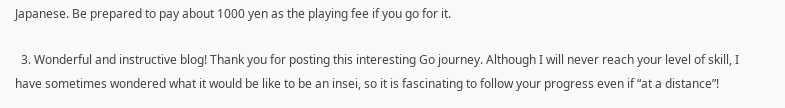Japanese. Be prepared to pay about 1000 yen as the playing fee if you go for it.

  3. Wonderful and instructive blog! Thank you for posting this interesting Go journey. Although I will never reach your level of skill, I have sometimes wondered what it would be like to be an insei, so it is fascinating to follow your progress even if “at a distance”!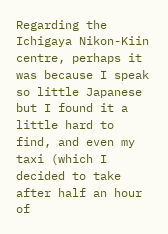Regarding the Ichigaya Nikon-Kiin centre, perhaps it was because I speak so little Japanese but I found it a little hard to find, and even my taxi (which I decided to take after half an hour of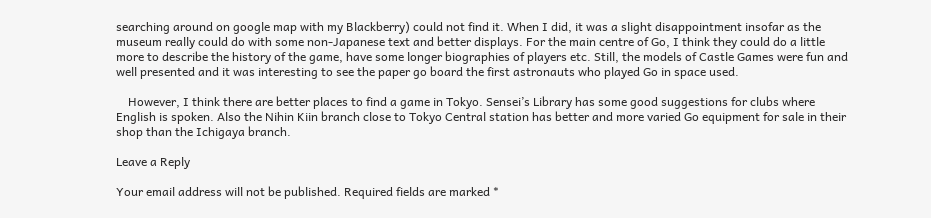searching around on google map with my Blackberry) could not find it. When I did, it was a slight disappointment insofar as the museum really could do with some non-Japanese text and better displays. For the main centre of Go, I think they could do a little more to describe the history of the game, have some longer biographies of players etc. Still, the models of Castle Games were fun and well presented and it was interesting to see the paper go board the first astronauts who played Go in space used.

    However, I think there are better places to find a game in Tokyo. Sensei’s Library has some good suggestions for clubs where English is spoken. Also the Nihin Kiin branch close to Tokyo Central station has better and more varied Go equipment for sale in their shop than the Ichigaya branch.

Leave a Reply

Your email address will not be published. Required fields are marked *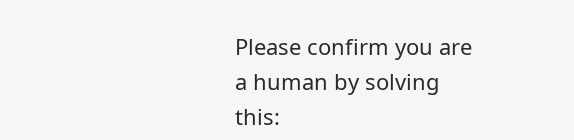Please confirm you are a human by solving this: